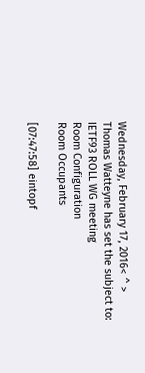Wednesday, February 17, 2016< ^ >
Thomas Watteyne has set the subject to: IETF93 ROLL WG meeting
Room Configuration
Room Occupants

[07:47:58] eintopf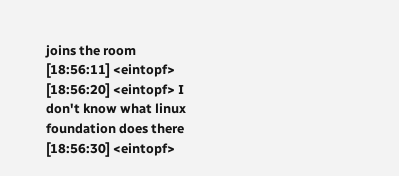joins the room
[18:56:11] <eintopf>
[18:56:20] <eintopf> I don't know what linux foundation does there
[18:56:30] <eintopf>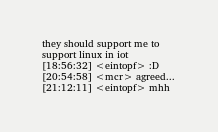they should support me to support linux in iot
[18:56:32] <eintopf> :D
[20:54:58] <mcr> agreed...
[21:12:11] <eintopf> mhh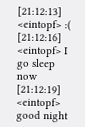[21:12:13] <eintopf> :(
[21:12:16] <eintopf> I go sleep now
[21:12:19] <eintopf> good night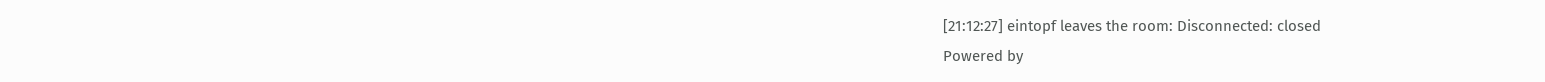[21:12:27] eintopf leaves the room: Disconnected: closed
Powered by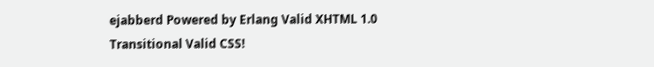ejabberd Powered by Erlang Valid XHTML 1.0 Transitional Valid CSS!